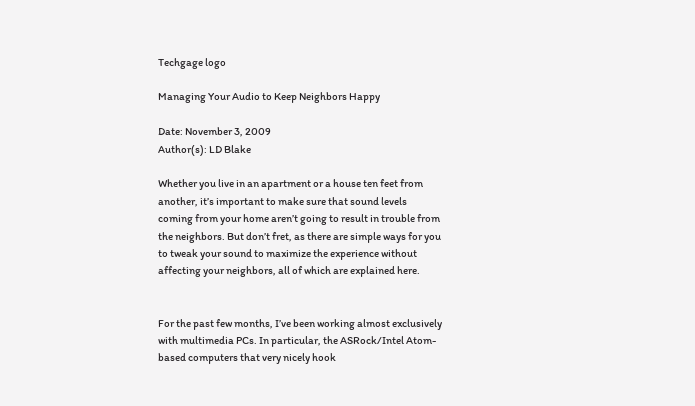Techgage logo

Managing Your Audio to Keep Neighbors Happy

Date: November 3, 2009
Author(s): LD Blake

Whether you live in an apartment or a house ten feet from another, it’s important to make sure that sound levels coming from your home aren’t going to result in trouble from the neighbors. But don’t fret, as there are simple ways for you to tweak your sound to maximize the experience without affecting your neighbors, all of which are explained here.


For the past few months, I’ve been working almost exclusively with multimedia PCs. In particular, the ASRock/Intel Atom-based computers that very nicely hook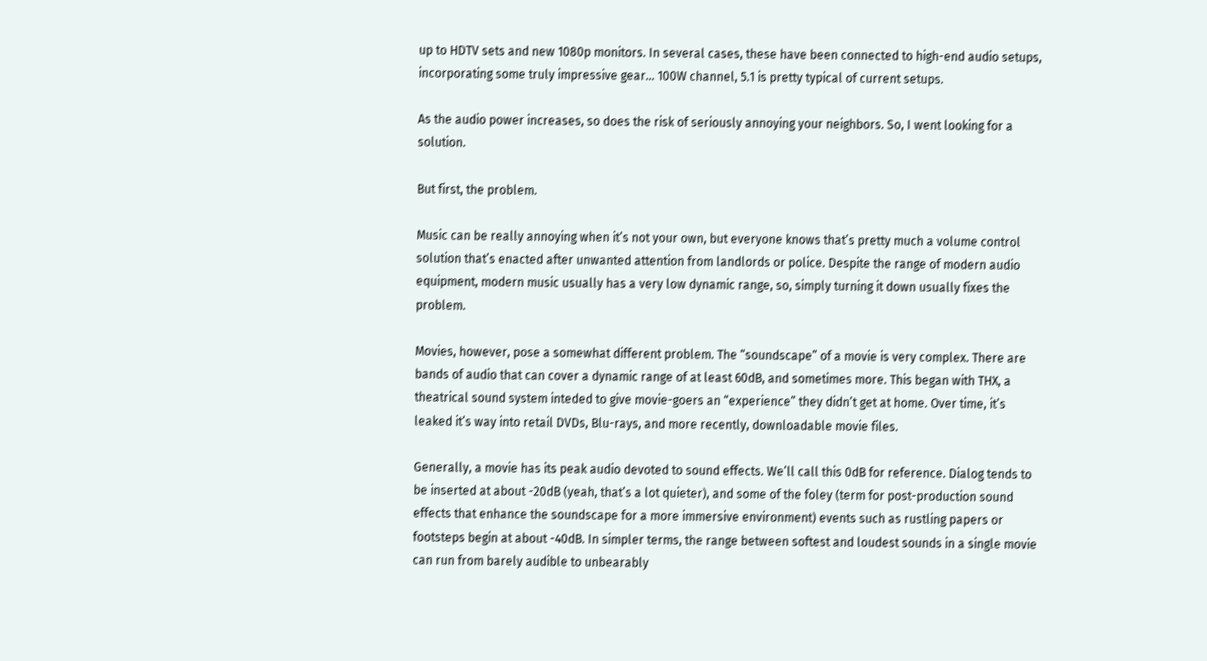up to HDTV sets and new 1080p monitors. In several cases, these have been connected to high-end audio setups, incorporating some truly impressive gear… 100W channel, 5.1 is pretty typical of current setups.

As the audio power increases, so does the risk of seriously annoying your neighbors. So, I went looking for a solution.

But first, the problem.

Music can be really annoying when it’s not your own, but everyone knows that’s pretty much a volume control solution that’s enacted after unwanted attention from landlords or police. Despite the range of modern audio equipment, modern music usually has a very low dynamic range, so, simply turning it down usually fixes the problem.

Movies, however, pose a somewhat different problem. The “soundscape” of a movie is very complex. There are bands of audio that can cover a dynamic range of at least 60dB, and sometimes more. This began with THX, a theatrical sound system inteded to give movie-goers an “experience” they didn’t get at home. Over time, it’s leaked it’s way into retail DVDs, Blu-rays, and more recently, downloadable movie files.

Generally, a movie has its peak audio devoted to sound effects. We’ll call this 0dB for reference. Dialog tends to be inserted at about -20dB (yeah, that’s a lot quieter), and some of the foley (term for post-production sound effects that enhance the soundscape for a more immersive environment) events such as rustling papers or footsteps begin at about -40dB. In simpler terms, the range between softest and loudest sounds in a single movie can run from barely audible to unbearably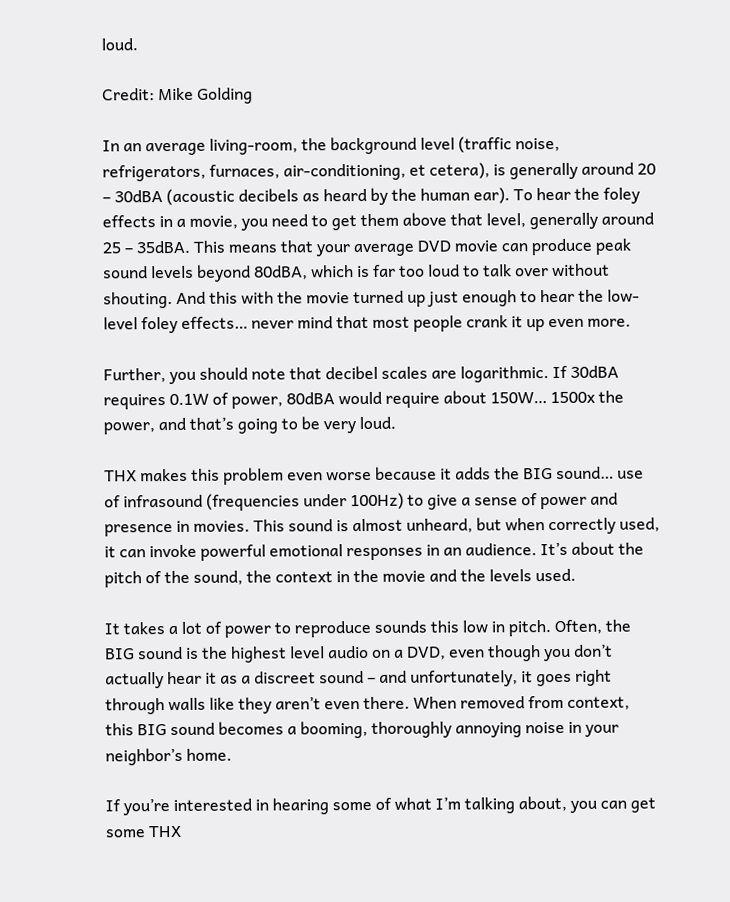loud.

Credit: Mike Golding

In an average living-room, the background level (traffic noise, refrigerators, furnaces, air-conditioning, et cetera), is generally around 20 – 30dBA (acoustic decibels as heard by the human ear). To hear the foley effects in a movie, you need to get them above that level, generally around 25 – 35dBA. This means that your average DVD movie can produce peak sound levels beyond 80dBA, which is far too loud to talk over without shouting. And this with the movie turned up just enough to hear the low-level foley effects… never mind that most people crank it up even more.

Further, you should note that decibel scales are logarithmic. If 30dBA requires 0.1W of power, 80dBA would require about 150W… 1500x the power, and that’s going to be very loud.

THX makes this problem even worse because it adds the BIG sound… use of infrasound (frequencies under 100Hz) to give a sense of power and presence in movies. This sound is almost unheard, but when correctly used, it can invoke powerful emotional responses in an audience. It’s about the pitch of the sound, the context in the movie and the levels used.

It takes a lot of power to reproduce sounds this low in pitch. Often, the BIG sound is the highest level audio on a DVD, even though you don’t actually hear it as a discreet sound – and unfortunately, it goes right through walls like they aren’t even there. When removed from context, this BIG sound becomes a booming, thoroughly annoying noise in your neighbor’s home.

If you’re interested in hearing some of what I’m talking about, you can get some THX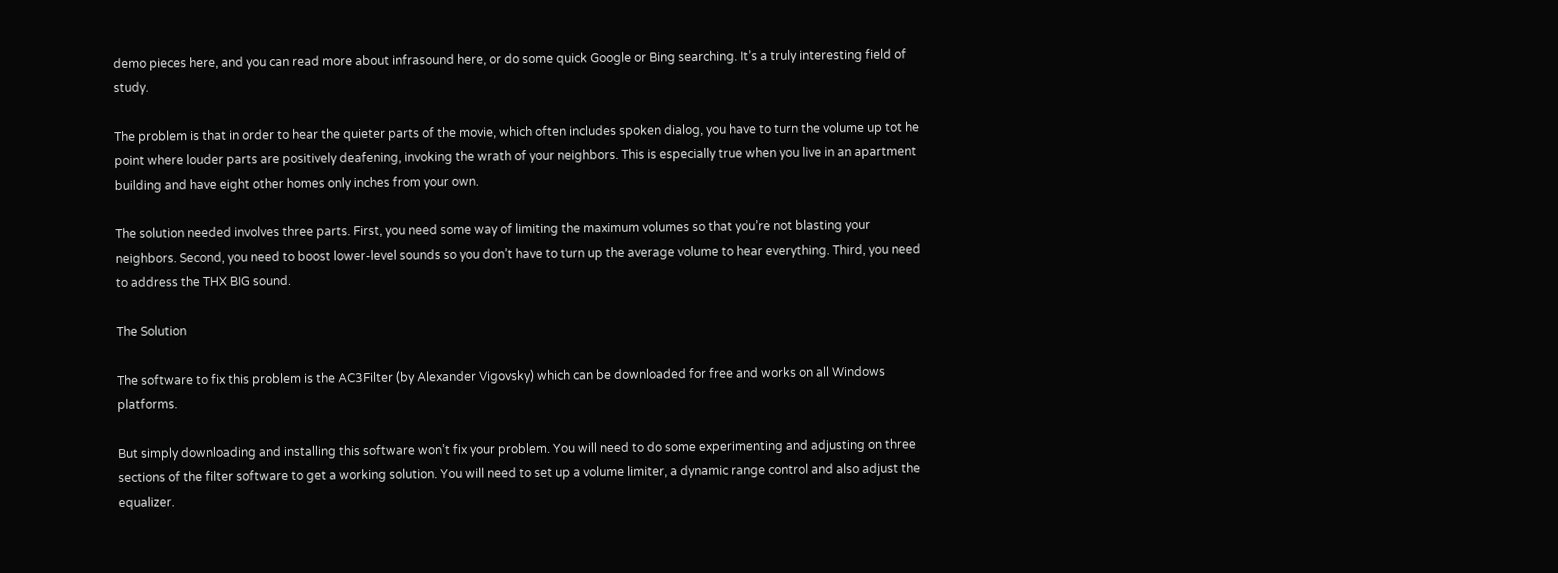demo pieces here, and you can read more about infrasound here, or do some quick Google or Bing searching. It’s a truly interesting field of study.

The problem is that in order to hear the quieter parts of the movie, which often includes spoken dialog, you have to turn the volume up tot he point where louder parts are positively deafening, invoking the wrath of your neighbors. This is especially true when you live in an apartment building and have eight other homes only inches from your own.

The solution needed involves three parts. First, you need some way of limiting the maximum volumes so that you’re not blasting your neighbors. Second, you need to boost lower-level sounds so you don’t have to turn up the average volume to hear everything. Third, you need to address the THX BIG sound.

The Solution

The software to fix this problem is the AC3Filter (by Alexander Vigovsky) which can be downloaded for free and works on all Windows platforms.

But simply downloading and installing this software won’t fix your problem. You will need to do some experimenting and adjusting on three sections of the filter software to get a working solution. You will need to set up a volume limiter, a dynamic range control and also adjust the equalizer.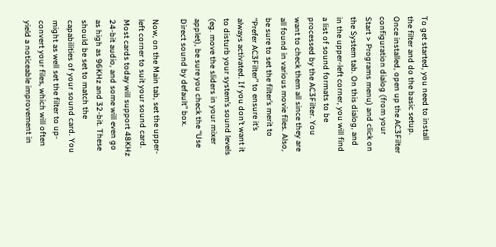To get started, you need to install the filter and do the basic setup. Once installed, open up the AC3Filter configuration dialog (from your Start > Programs menu) and click on the System tab. On this dialog, and in the upper-left corner, you will find a list of sound formats to be processed by the AC3Filter. You want to check them all since they are all found in various movie files. Also, be sure to set the filter’s merit to “Prefer AC3Filter” to ensure it’s always activated. If you don’t want it to disturb your system’s sound levels (eg. move the sliders in your mixer applet), be sure you check the “Use Direct sound by default” box.

Now, on the Main tab, set the upper-left corner to suit your sound card. Most cards today will support 48KHz 24-bit audio, and some will even go as high as 96KHz and 32-bit. These should be set to match the capabilities of your sound card. You might as well set the filter to up-convert your files, which will often yield a noticeable improvement in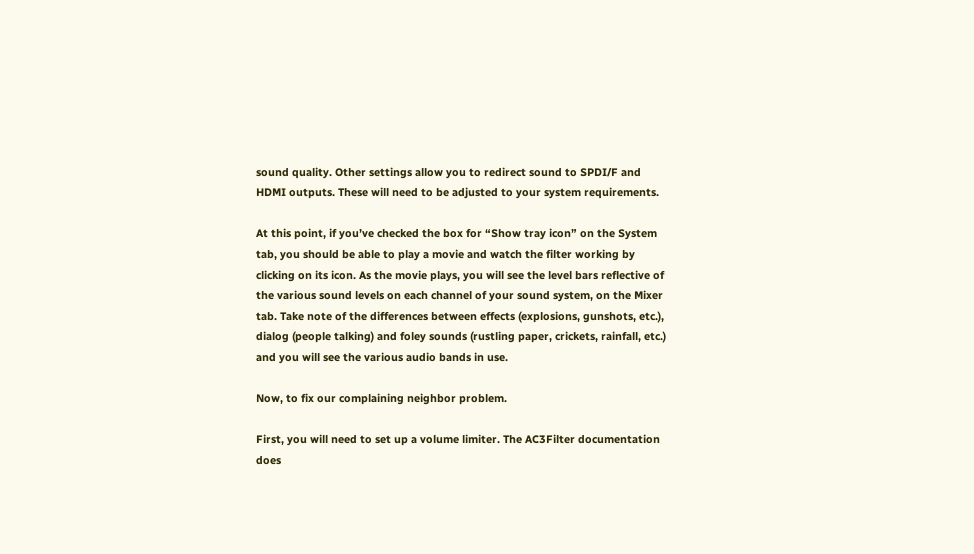sound quality. Other settings allow you to redirect sound to SPDI/F and HDMI outputs. These will need to be adjusted to your system requirements.

At this point, if you’ve checked the box for “Show tray icon” on the System tab, you should be able to play a movie and watch the filter working by clicking on its icon. As the movie plays, you will see the level bars reflective of the various sound levels on each channel of your sound system, on the Mixer tab. Take note of the differences between effects (explosions, gunshots, etc.), dialog (people talking) and foley sounds (rustling paper, crickets, rainfall, etc.) and you will see the various audio bands in use.

Now, to fix our complaining neighbor problem.

First, you will need to set up a volume limiter. The AC3Filter documentation does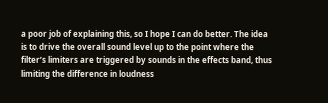a poor job of explaining this, so I hope I can do better. The idea is to drive the overall sound level up to the point where the filter’s limiters are triggered by sounds in the effects band, thus limiting the difference in loudness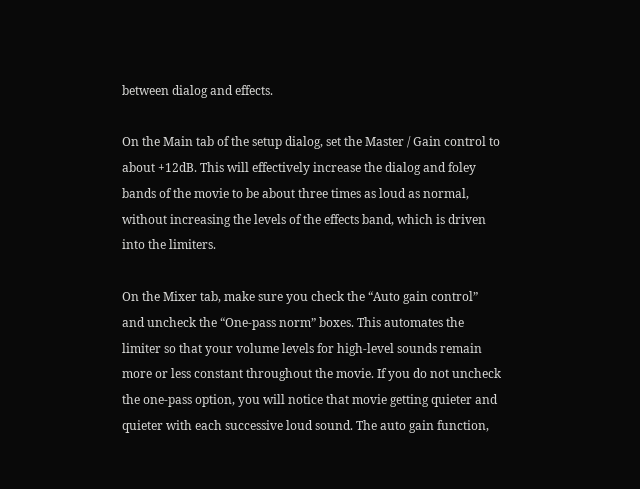between dialog and effects.

On the Main tab of the setup dialog, set the Master / Gain control to about +12dB. This will effectively increase the dialog and foley bands of the movie to be about three times as loud as normal, without increasing the levels of the effects band, which is driven into the limiters.

On the Mixer tab, make sure you check the “Auto gain control” and uncheck the “One-pass norm” boxes. This automates the limiter so that your volume levels for high-level sounds remain more or less constant throughout the movie. If you do not uncheck the one-pass option, you will notice that movie getting quieter and quieter with each successive loud sound. The auto gain function,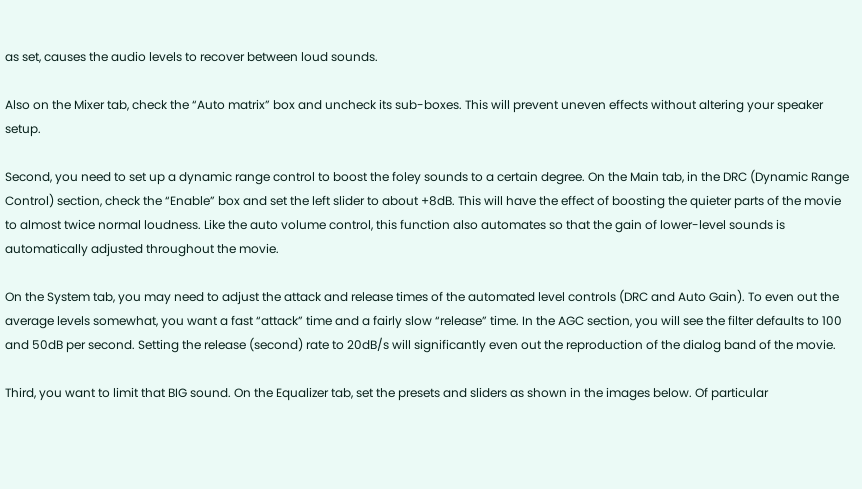as set, causes the audio levels to recover between loud sounds.

Also on the Mixer tab, check the “Auto matrix” box and uncheck its sub-boxes. This will prevent uneven effects without altering your speaker setup.

Second, you need to set up a dynamic range control to boost the foley sounds to a certain degree. On the Main tab, in the DRC (Dynamic Range Control) section, check the “Enable” box and set the left slider to about +8dB. This will have the effect of boosting the quieter parts of the movie to almost twice normal loudness. Like the auto volume control, this function also automates so that the gain of lower-level sounds is automatically adjusted throughout the movie.

On the System tab, you may need to adjust the attack and release times of the automated level controls (DRC and Auto Gain). To even out the average levels somewhat, you want a fast “attack” time and a fairly slow “release” time. In the AGC section, you will see the filter defaults to 100 and 50dB per second. Setting the release (second) rate to 20dB/s will significantly even out the reproduction of the dialog band of the movie.

Third, you want to limit that BIG sound. On the Equalizer tab, set the presets and sliders as shown in the images below. Of particular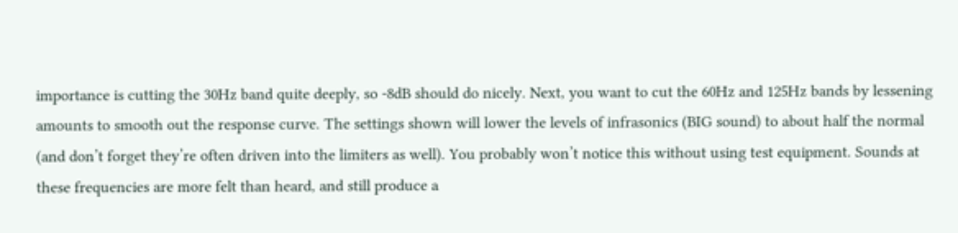importance is cutting the 30Hz band quite deeply, so -8dB should do nicely. Next, you want to cut the 60Hz and 125Hz bands by lessening amounts to smooth out the response curve. The settings shown will lower the levels of infrasonics (BIG sound) to about half the normal (and don’t forget they’re often driven into the limiters as well). You probably won’t notice this without using test equipment. Sounds at these frequencies are more felt than heard, and still produce a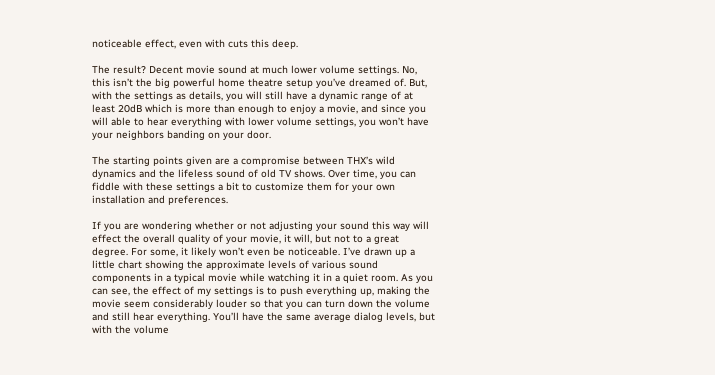noticeable effect, even with cuts this deep.

The result? Decent movie sound at much lower volume settings. No, this isn’t the big powerful home theatre setup you’ve dreamed of. But, with the settings as details, you will still have a dynamic range of at least 20dB which is more than enough to enjoy a movie, and since you will able to hear everything with lower volume settings, you won’t have your neighbors banding on your door.

The starting points given are a compromise between THX’s wild dynamics and the lifeless sound of old TV shows. Over time, you can fiddle with these settings a bit to customize them for your own installation and preferences.

If you are wondering whether or not adjusting your sound this way will effect the overall quality of your movie, it will, but not to a great degree. For some, it likely won’t even be noticeable. I’ve drawn up a little chart showing the approximate levels of various sound components in a typical movie while watching it in a quiet room. As you can see, the effect of my settings is to push everything up, making the movie seem considerably louder so that you can turn down the volume and still hear everything. You’ll have the same average dialog levels, but with the volume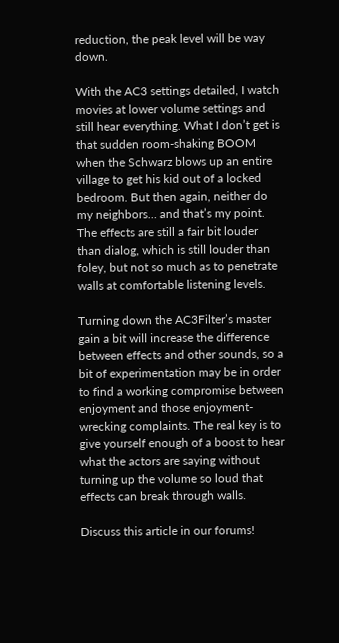reduction, the peak level will be way down.

With the AC3 settings detailed, I watch movies at lower volume settings and still hear everything. What I don’t get is that sudden room-shaking BOOM when the Schwarz blows up an entire village to get his kid out of a locked bedroom. But then again, neither do my neighbors… and that’s my point. The effects are still a fair bit louder than dialog, which is still louder than foley, but not so much as to penetrate walls at comfortable listening levels.

Turning down the AC3Filter’s master gain a bit will increase the difference between effects and other sounds, so a bit of experimentation may be in order to find a working compromise between enjoyment and those enjoyment-wrecking complaints. The real key is to give yourself enough of a boost to hear what the actors are saying without turning up the volume so loud that effects can break through walls.

Discuss this article in our forums!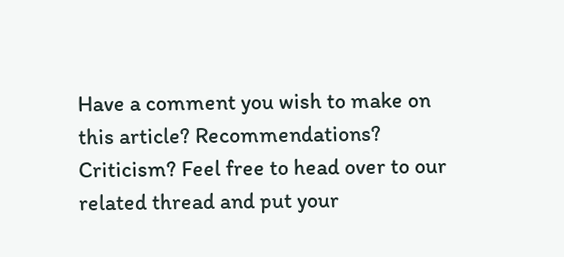Have a comment you wish to make on this article? Recommendations? Criticism? Feel free to head over to our related thread and put your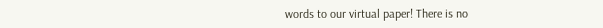words to our virtual paper! There is no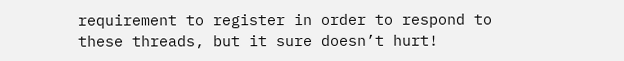requirement to register in order to respond to these threads, but it sure doesn’t hurt!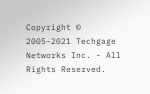Copyright © 2005-2021 Techgage Networks Inc. - All Rights Reserved.